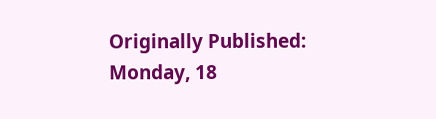Originally Published: Monday, 18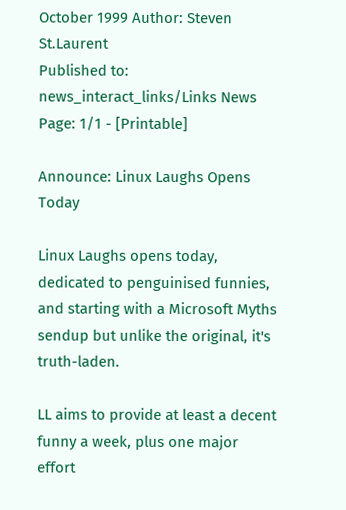October 1999 Author: Steven St.Laurent
Published to: news_interact_links/Links News Page: 1/1 - [Printable]

Announce: Linux Laughs Opens Today

Linux Laughs opens today, dedicated to penguinised funnies, and starting with a Microsoft Myths sendup but unlike the original, it's truth-laden.

LL aims to provide at least a decent funny a week, plus one major effort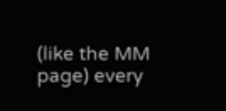(like the MM page) every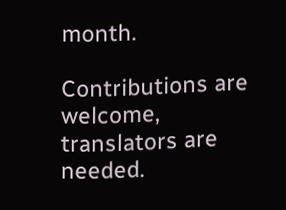month.

Contributions are welcome, translators are needed.